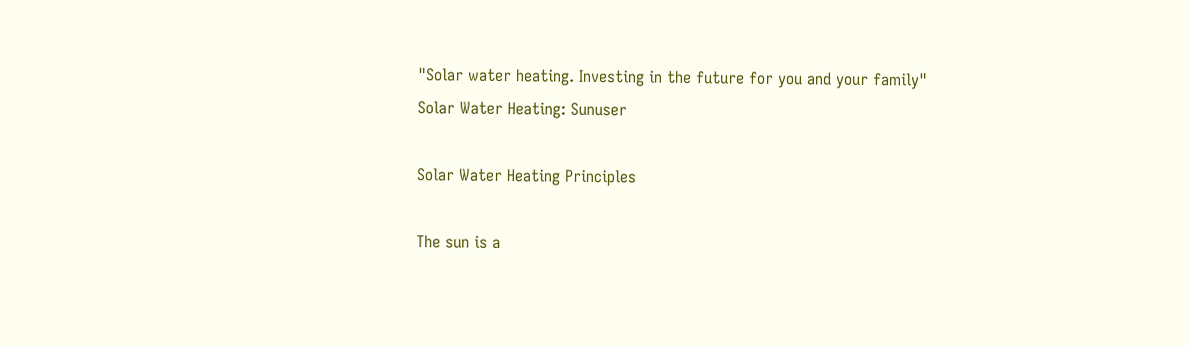"Solar water heating. Investing in the future for you and your family"
Solar Water Heating: Sunuser

Solar Water Heating Principles

The sun is a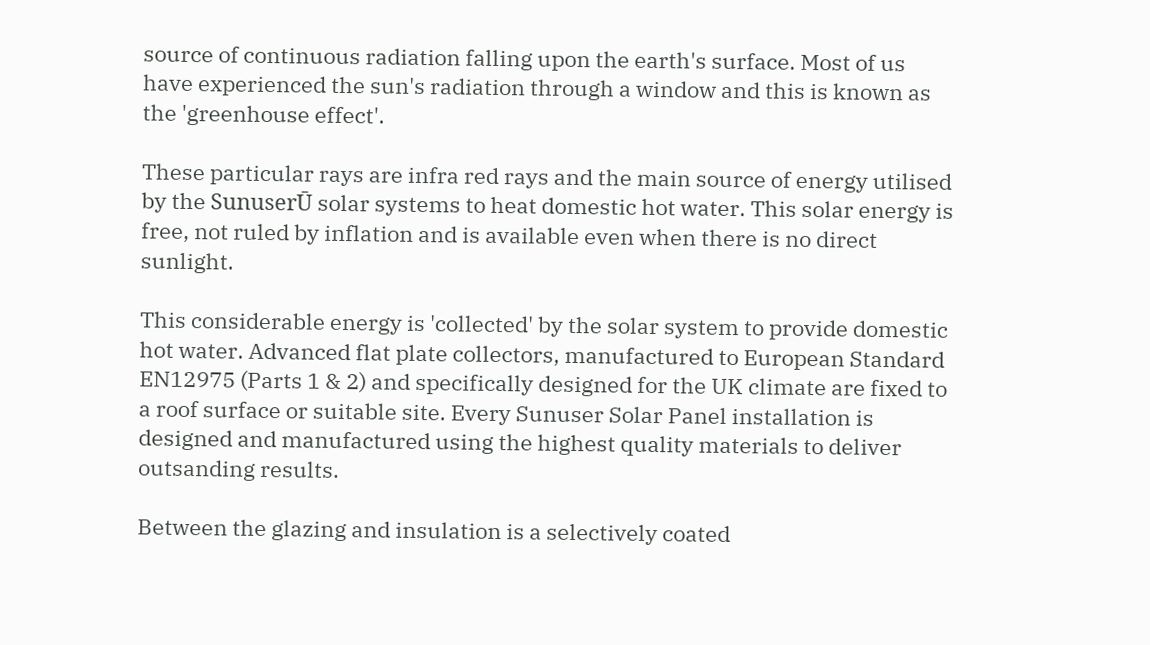source of continuous radiation falling upon the earth's surface. Most of us have experienced the sun's radiation through a window and this is known as the 'greenhouse effect'.

These particular rays are infra red rays and the main source of energy utilised by the SunuserŪ solar systems to heat domestic hot water. This solar energy is free, not ruled by inflation and is available even when there is no direct sunlight.

This considerable energy is 'collected' by the solar system to provide domestic hot water. Advanced flat plate collectors, manufactured to European Standard EN12975 (Parts 1 & 2) and specifically designed for the UK climate are fixed to a roof surface or suitable site. Every Sunuser Solar Panel installation is designed and manufactured using the highest quality materials to deliver outsanding results.

Between the glazing and insulation is a selectively coated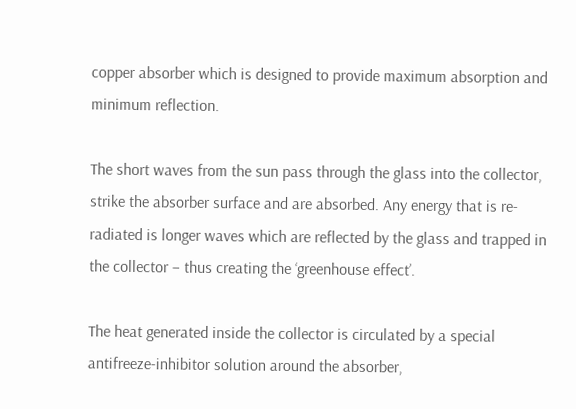copper absorber which is designed to provide maximum absorption and minimum reflection.

The short waves from the sun pass through the glass into the collector, strike the absorber surface and are absorbed. Any energy that is re-radiated is longer waves which are reflected by the glass and trapped in the collector – thus creating the ‘greenhouse effect’.

The heat generated inside the collector is circulated by a special antifreeze-inhibitor solution around the absorber,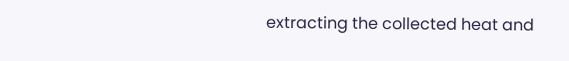extracting the collected heat and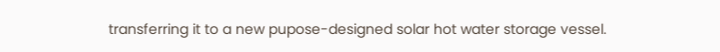transferring it to a new pupose-designed solar hot water storage vessel.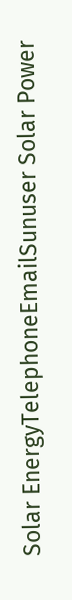Solar EnergyTelephoneEmailSunuser Solar Power